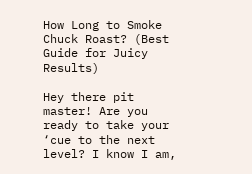How Long to Smoke Chuck Roast? (Best Guide for Juicy Results)

Hey there pit master! Are you ready to take your ‘cue to the next level? I know I am,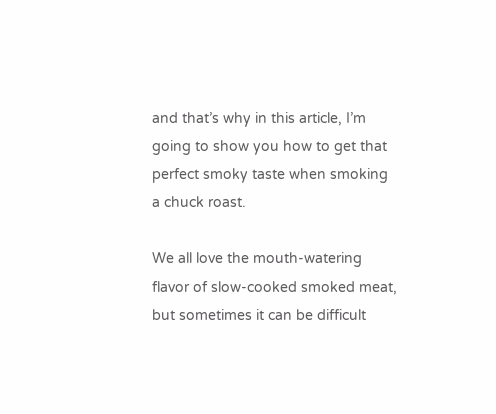and that’s why in this article, I’m going to show you how to get that perfect smoky taste when smoking a chuck roast.

We all love the mouth-watering flavor of slow-cooked smoked meat, but sometimes it can be difficult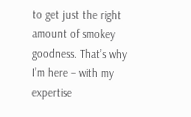to get just the right amount of smokey goodness. That’s why I’m here – with my expertise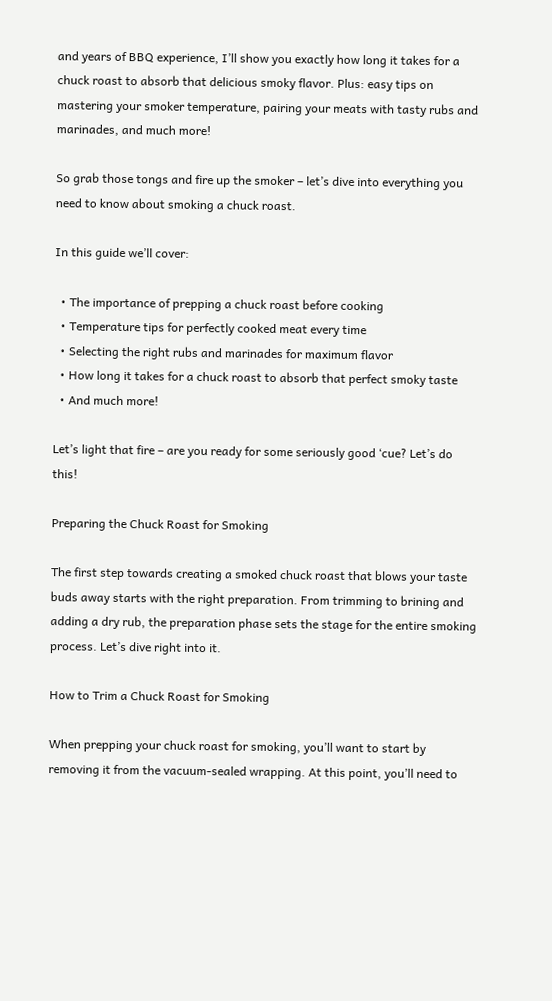and years of BBQ experience, I’ll show you exactly how long it takes for a chuck roast to absorb that delicious smoky flavor. Plus: easy tips on mastering your smoker temperature, pairing your meats with tasty rubs and marinades, and much more!

So grab those tongs and fire up the smoker – let’s dive into everything you need to know about smoking a chuck roast.

In this guide we’ll cover:

  • The importance of prepping a chuck roast before cooking
  • Temperature tips for perfectly cooked meat every time
  • Selecting the right rubs and marinades for maximum flavor
  • How long it takes for a chuck roast to absorb that perfect smoky taste
  • And much more!

Let’s light that fire – are you ready for some seriously good ‘cue? Let’s do this!

Preparing the Chuck Roast for Smoking

The first step towards creating a smoked chuck roast that blows your taste buds away starts with the right preparation. From trimming to brining and adding a dry rub, the preparation phase sets the stage for the entire smoking process. Let’s dive right into it.

How to Trim a Chuck Roast for Smoking

When prepping your chuck roast for smoking, you’ll want to start by removing it from the vacuum-sealed wrapping. At this point, you’ll need to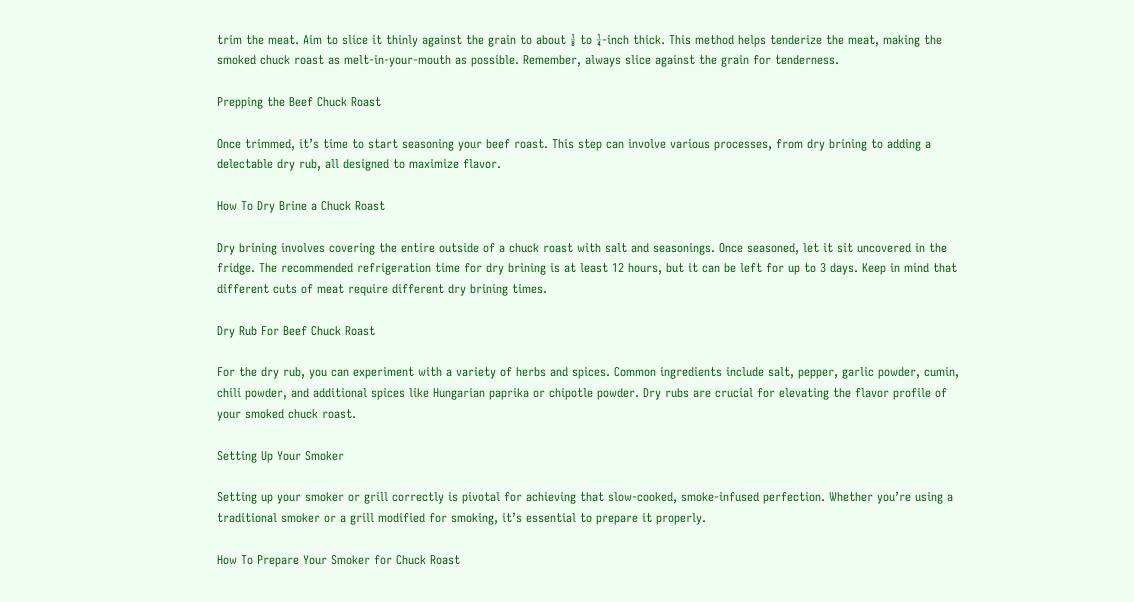trim the meat. Aim to slice it thinly against the grain to about ⅛ to ¼-inch thick. This method helps tenderize the meat, making the smoked chuck roast as melt-in-your-mouth as possible. Remember, always slice against the grain for tenderness.

Prepping the Beef Chuck Roast

Once trimmed, it’s time to start seasoning your beef roast. This step can involve various processes, from dry brining to adding a delectable dry rub, all designed to maximize flavor.

How To Dry Brine a Chuck Roast

Dry brining involves covering the entire outside of a chuck roast with salt and seasonings. Once seasoned, let it sit uncovered in the fridge. The recommended refrigeration time for dry brining is at least 12 hours, but it can be left for up to 3 days. Keep in mind that different cuts of meat require different dry brining times.

Dry Rub For Beef Chuck Roast

For the dry rub, you can experiment with a variety of herbs and spices. Common ingredients include salt, pepper, garlic powder, cumin, chili powder, and additional spices like Hungarian paprika or chipotle powder. Dry rubs are crucial for elevating the flavor profile of your smoked chuck roast.

Setting Up Your Smoker

Setting up your smoker or grill correctly is pivotal for achieving that slow-cooked, smoke-infused perfection. Whether you’re using a traditional smoker or a grill modified for smoking, it’s essential to prepare it properly.

How To Prepare Your Smoker for Chuck Roast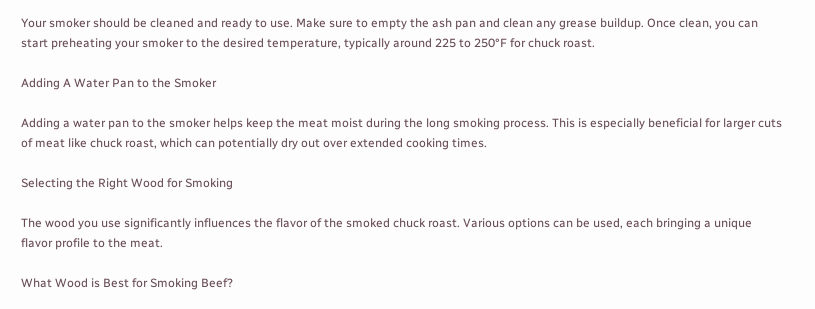Your smoker should be cleaned and ready to use. Make sure to empty the ash pan and clean any grease buildup. Once clean, you can start preheating your smoker to the desired temperature, typically around 225 to 250°F for chuck roast.

Adding A Water Pan to the Smoker

Adding a water pan to the smoker helps keep the meat moist during the long smoking process. This is especially beneficial for larger cuts of meat like chuck roast, which can potentially dry out over extended cooking times.

Selecting the Right Wood for Smoking

The wood you use significantly influences the flavor of the smoked chuck roast. Various options can be used, each bringing a unique flavor profile to the meat.

What Wood is Best for Smoking Beef?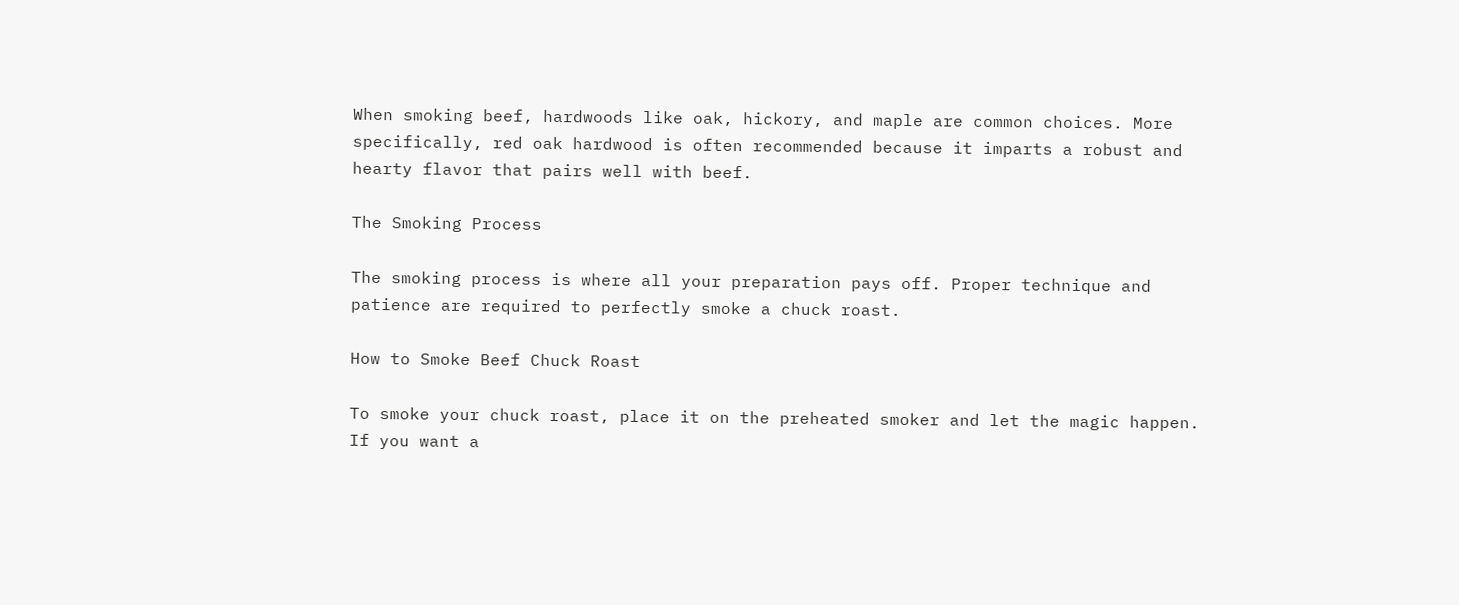When smoking beef, hardwoods like oak, hickory, and maple are common choices. More specifically, red oak hardwood is often recommended because it imparts a robust and hearty flavor that pairs well with beef.

The Smoking Process

The smoking process is where all your preparation pays off. Proper technique and patience are required to perfectly smoke a chuck roast.

How to Smoke Beef Chuck Roast

To smoke your chuck roast, place it on the preheated smoker and let the magic happen. If you want a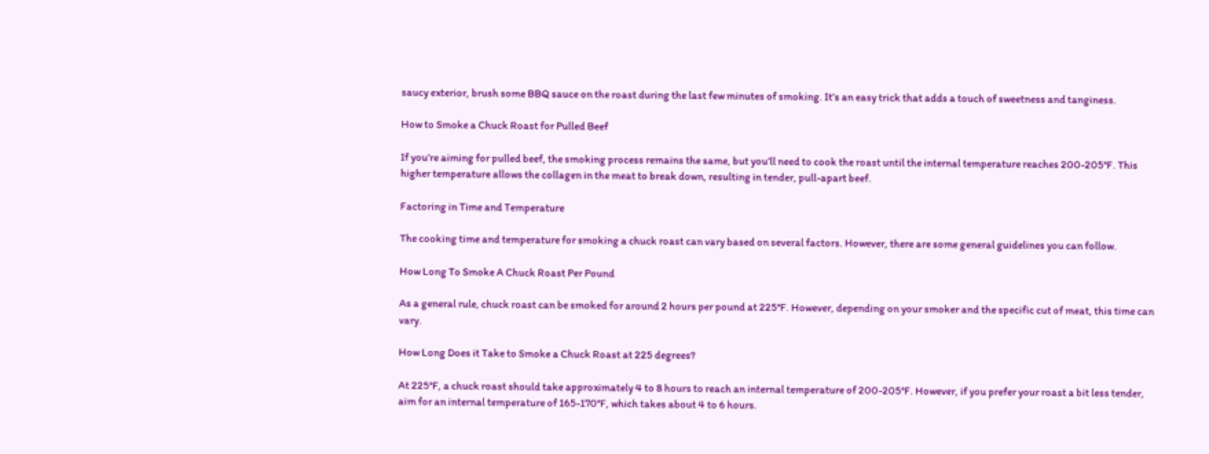saucy exterior, brush some BBQ sauce on the roast during the last few minutes of smoking. It’s an easy trick that adds a touch of sweetness and tanginess.

How to Smoke a Chuck Roast for Pulled Beef

If you’re aiming for pulled beef, the smoking process remains the same, but you’ll need to cook the roast until the internal temperature reaches 200-205°F. This higher temperature allows the collagen in the meat to break down, resulting in tender, pull-apart beef.

Factoring in Time and Temperature

The cooking time and temperature for smoking a chuck roast can vary based on several factors. However, there are some general guidelines you can follow.

How Long To Smoke A Chuck Roast Per Pound

As a general rule, chuck roast can be smoked for around 2 hours per pound at 225°F. However, depending on your smoker and the specific cut of meat, this time can vary.

How Long Does it Take to Smoke a Chuck Roast at 225 degrees?

At 225°F, a chuck roast should take approximately 4 to 8 hours to reach an internal temperature of 200-205°F. However, if you prefer your roast a bit less tender, aim for an internal temperature of 165-170°F, which takes about 4 to 6 hours.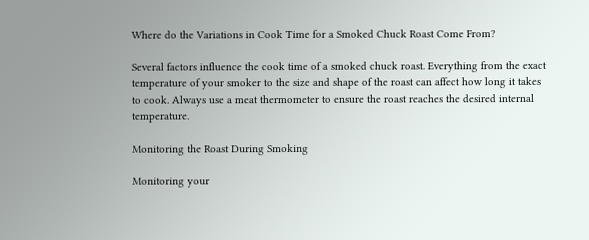Where do the Variations in Cook Time for a Smoked Chuck Roast Come From?

Several factors influence the cook time of a smoked chuck roast. Everything from the exact temperature of your smoker to the size and shape of the roast can affect how long it takes to cook. Always use a meat thermometer to ensure the roast reaches the desired internal temperature.

Monitoring the Roast During Smoking

Monitoring your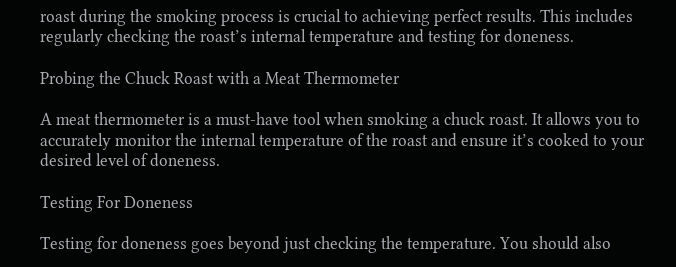roast during the smoking process is crucial to achieving perfect results. This includes regularly checking the roast’s internal temperature and testing for doneness.

Probing the Chuck Roast with a Meat Thermometer

A meat thermometer is a must-have tool when smoking a chuck roast. It allows you to accurately monitor the internal temperature of the roast and ensure it’s cooked to your desired level of doneness.

Testing For Doneness

Testing for doneness goes beyond just checking the temperature. You should also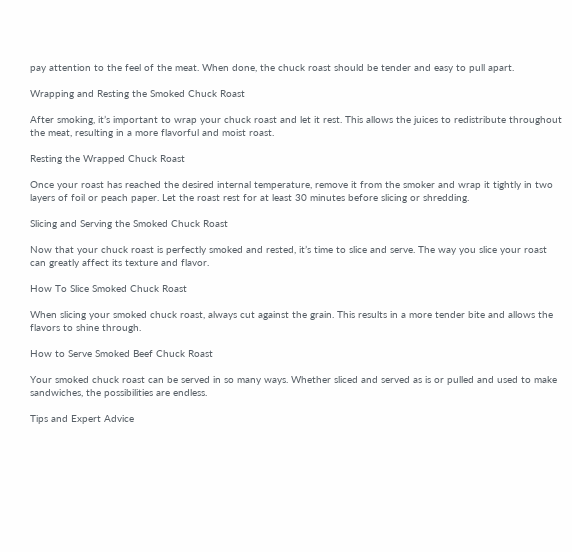pay attention to the feel of the meat. When done, the chuck roast should be tender and easy to pull apart.

Wrapping and Resting the Smoked Chuck Roast

After smoking, it’s important to wrap your chuck roast and let it rest. This allows the juices to redistribute throughout the meat, resulting in a more flavorful and moist roast.

Resting the Wrapped Chuck Roast

Once your roast has reached the desired internal temperature, remove it from the smoker and wrap it tightly in two layers of foil or peach paper. Let the roast rest for at least 30 minutes before slicing or shredding.

Slicing and Serving the Smoked Chuck Roast

Now that your chuck roast is perfectly smoked and rested, it’s time to slice and serve. The way you slice your roast can greatly affect its texture and flavor.

How To Slice Smoked Chuck Roast

When slicing your smoked chuck roast, always cut against the grain. This results in a more tender bite and allows the flavors to shine through.

How to Serve Smoked Beef Chuck Roast

Your smoked chuck roast can be served in so many ways. Whether sliced and served as is or pulled and used to make sandwiches, the possibilities are endless.

Tips and Expert Advice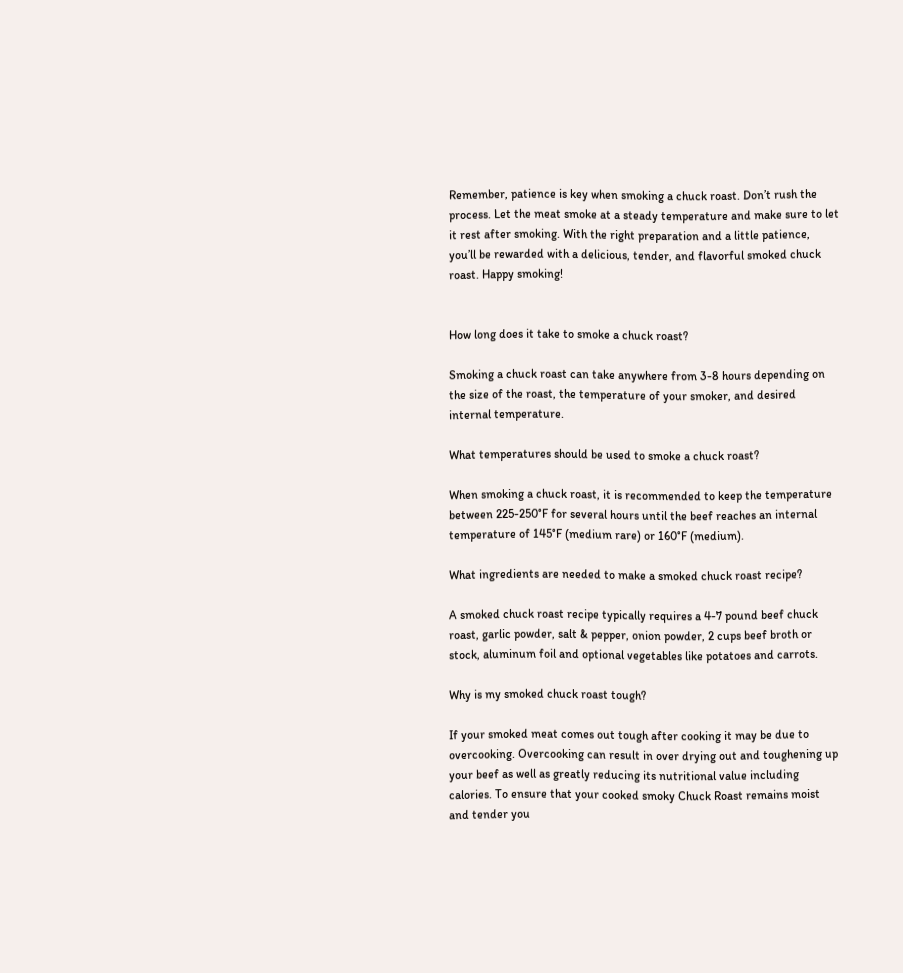Remember, patience is key when smoking a chuck roast. Don’t rush the process. Let the meat smoke at a steady temperature and make sure to let it rest after smoking. With the right preparation and a little patience, you’ll be rewarded with a delicious, tender, and flavorful smoked chuck roast. Happy smoking!


How long does it take to smoke a chuck roast?

Smoking a chuck roast can take anywhere from 3-8 hours depending on the size of the roast, the temperature of your smoker, and desired internal temperature.

What temperatures should be used to smoke a chuck roast?

When smoking a chuck roast, it is recommended to keep the temperature between 225-250°F for several hours until the beef reaches an internal temperature of 145°F (medium rare) or 160°F (medium).

What ingredients are needed to make a smoked chuck roast recipe?

A smoked chuck roast recipe typically requires a 4-7 pound beef chuck roast, garlic powder, salt & pepper, onion powder, 2 cups beef broth or stock, aluminum foil and optional vegetables like potatoes and carrots.

Why is my smoked chuck roast tough?

If your smoked meat comes out tough after cooking it may be due to overcooking. Overcooking can result in over drying out and toughening up your beef as well as greatly reducing its nutritional value including calories. To ensure that your cooked smoky Chuck Roast remains moist and tender you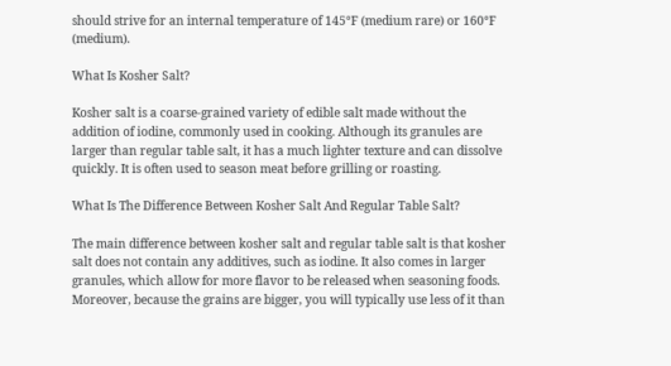should strive for an internal temperature of 145°F (medium rare) or 160°F (medium).

What Is Kosher Salt?

Kosher salt is a coarse-grained variety of edible salt made without the addition of iodine, commonly used in cooking. Although its granules are larger than regular table salt, it has a much lighter texture and can dissolve quickly. It is often used to season meat before grilling or roasting.

What Is The Difference Between Kosher Salt And Regular Table Salt?

The main difference between kosher salt and regular table salt is that kosher salt does not contain any additives, such as iodine. It also comes in larger granules, which allow for more flavor to be released when seasoning foods. Moreover, because the grains are bigger, you will typically use less of it than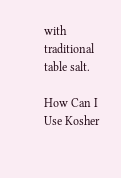with traditional table salt.

How Can I Use Kosher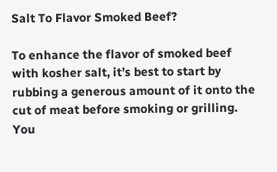Salt To Flavor Smoked Beef?

To enhance the flavor of smoked beef with kosher salt, it’s best to start by rubbing a generous amount of it onto the cut of meat before smoking or grilling. You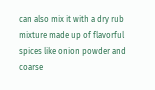can also mix it with a dry rub mixture made up of flavorful spices like onion powder and coarse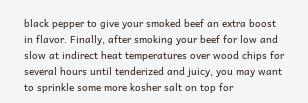black pepper to give your smoked beef an extra boost in flavor. Finally, after smoking your beef for low and slow at indirect heat temperatures over wood chips for several hours until tenderized and juicy, you may want to sprinkle some more kosher salt on top for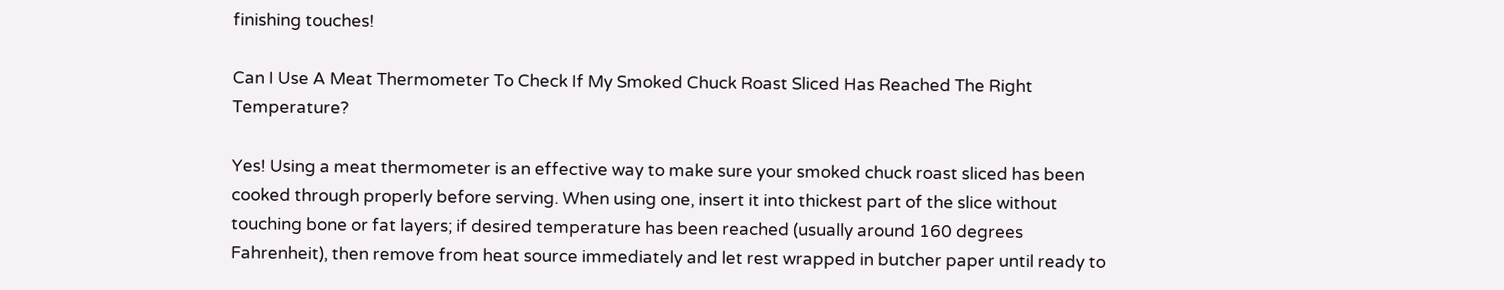finishing touches!

Can I Use A Meat Thermometer To Check If My Smoked Chuck Roast Sliced Has Reached The Right Temperature?

Yes! Using a meat thermometer is an effective way to make sure your smoked chuck roast sliced has been cooked through properly before serving. When using one, insert it into thickest part of the slice without touching bone or fat layers; if desired temperature has been reached (usually around 160 degrees Fahrenheit), then remove from heat source immediately and let rest wrapped in butcher paper until ready to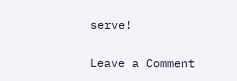serve!

Leave a Comment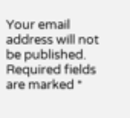Your email address will not be published. Required fields are marked *